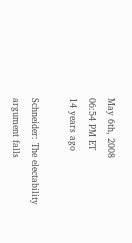May 6th, 2008
06:54 PM ET
14 years ago

Schneider: The electability argument falls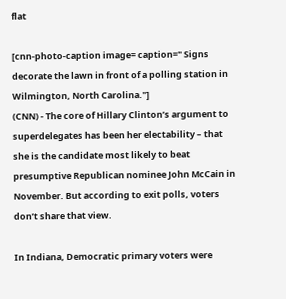flat

[cnn-photo-caption image= caption=" Signs decorate the lawn in front of a polling station in Wilmington, North Carolina."]
(CNN) - The core of Hillary Clinton’s argument to superdelegates has been her electability – that she is the candidate most likely to beat presumptive Republican nominee John McCain in November. But according to exit polls, voters don’t share that view.

In Indiana, Democratic primary voters were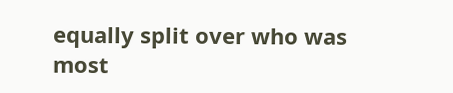equally split over who was most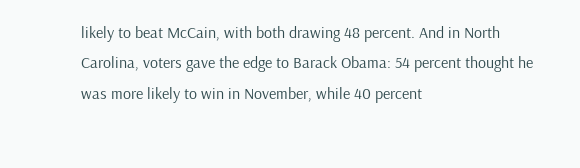likely to beat McCain, with both drawing 48 percent. And in North Carolina, voters gave the edge to Barack Obama: 54 percent thought he was more likely to win in November, while 40 percent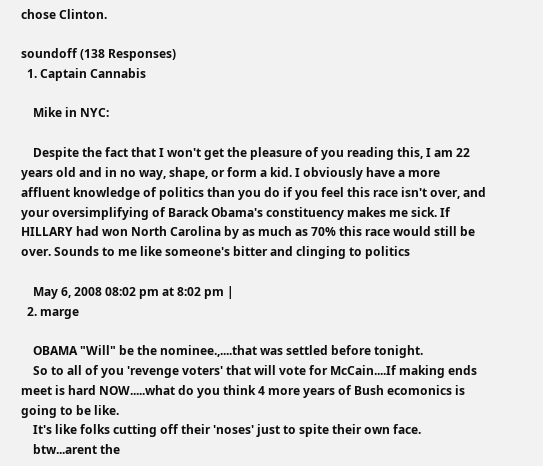chose Clinton.

soundoff (138 Responses)
  1. Captain Cannabis

    Mike in NYC:

    Despite the fact that I won't get the pleasure of you reading this, I am 22 years old and in no way, shape, or form a kid. I obviously have a more affluent knowledge of politics than you do if you feel this race isn't over, and your oversimplifying of Barack Obama's constituency makes me sick. If HILLARY had won North Carolina by as much as 70% this race would still be over. Sounds to me like someone's bitter and clinging to politics

    May 6, 2008 08:02 pm at 8:02 pm |
  2. marge

    OBAMA "Will" be the nominee.,....that was settled before tonight.
    So to all of you 'revenge voters' that will vote for McCain....If making ends meet is hard NOW.....what do you think 4 more years of Bush ecomonics is going to be like.
    It's like folks cutting off their 'noses' just to spite their own face.
    btw...arent the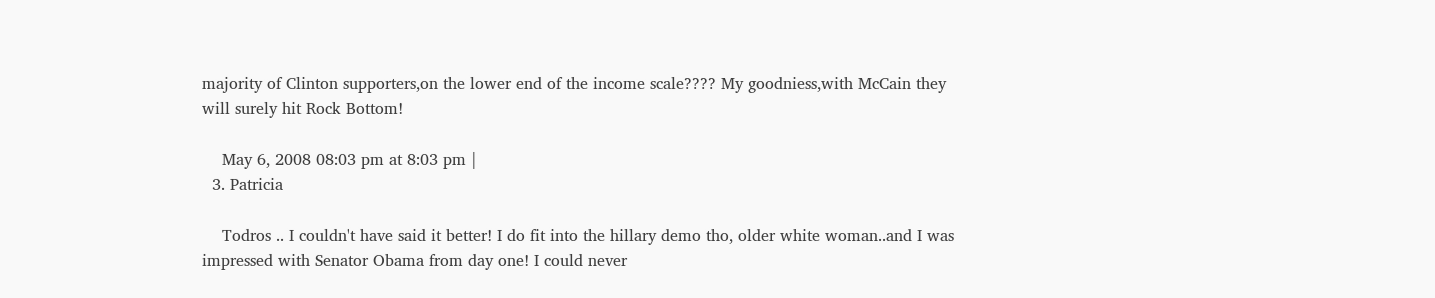majority of Clinton supporters,on the lower end of the income scale???? My goodniess,with McCain they will surely hit Rock Bottom!

    May 6, 2008 08:03 pm at 8:03 pm |
  3. Patricia

    Todros .. I couldn't have said it better! I do fit into the hillary demo tho, older white woman..and I was impressed with Senator Obama from day one! I could never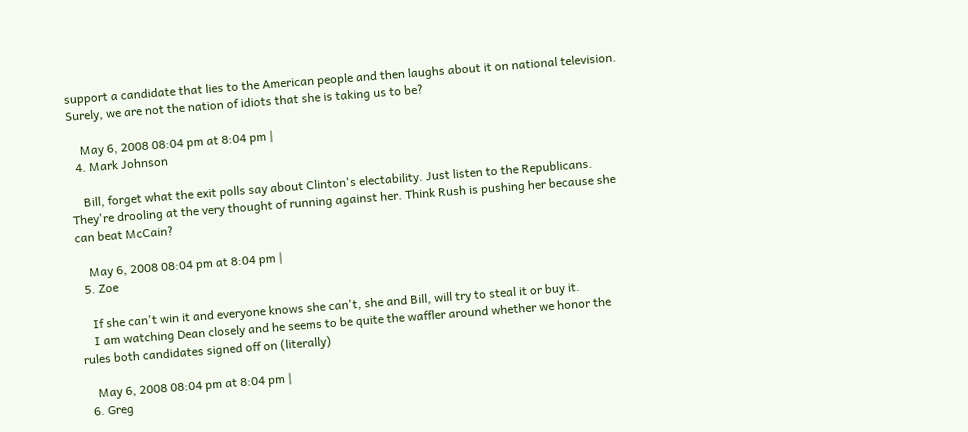support a candidate that lies to the American people and then laughs about it on national television. Surely, we are not the nation of idiots that she is taking us to be?

    May 6, 2008 08:04 pm at 8:04 pm |
  4. Mark Johnson

    Bill, forget what the exit polls say about Clinton's electability. Just listen to the Republicans. They're drooling at the very thought of running against her. Think Rush is pushing her because she can beat McCain?

    May 6, 2008 08:04 pm at 8:04 pm |
  5. Zoe

    If she can't win it and everyone knows she can't, she and Bill, will try to steal it or buy it.
    I am watching Dean closely and he seems to be quite the waffler around whether we honor the rules both candidates signed off on (literally)

    May 6, 2008 08:04 pm at 8:04 pm |
  6. Greg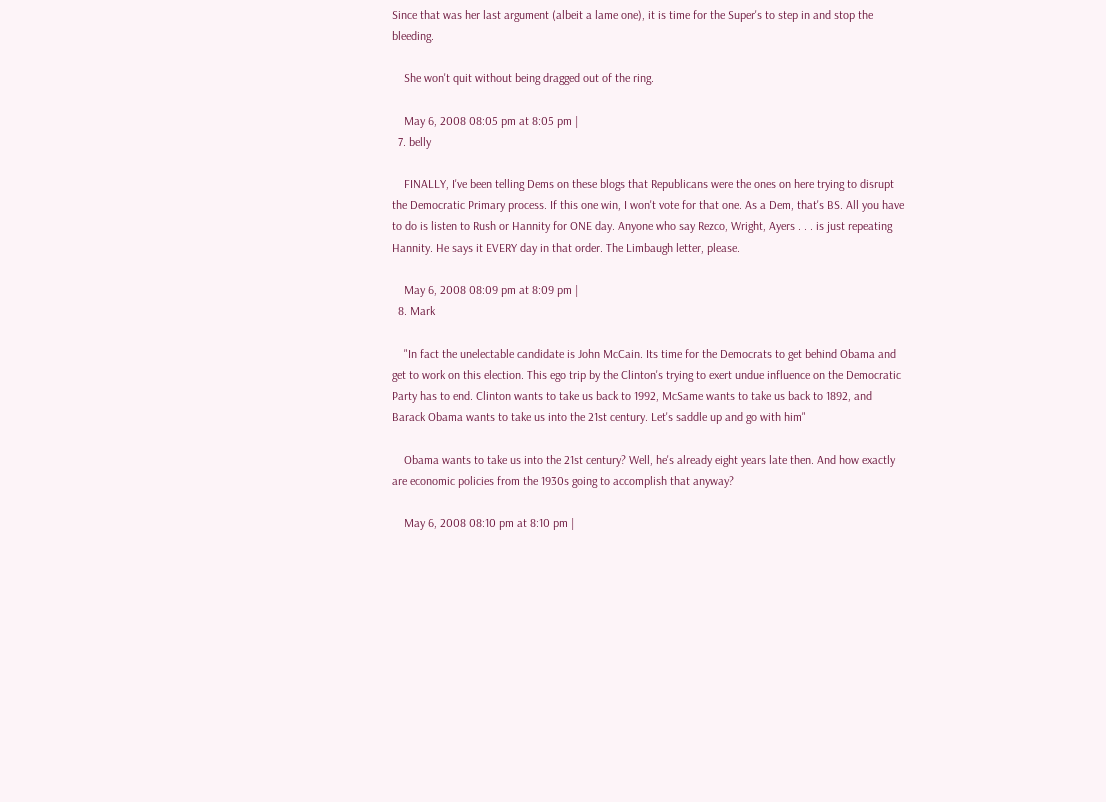Since that was her last argument (albeit a lame one), it is time for the Super's to step in and stop the bleeding.

    She won't quit without being dragged out of the ring.

    May 6, 2008 08:05 pm at 8:05 pm |
  7. belly

    FINALLY, I've been telling Dems on these blogs that Republicans were the ones on here trying to disrupt the Democratic Primary process. If this one win, I won't vote for that one. As a Dem, that's BS. All you have to do is listen to Rush or Hannity for ONE day. Anyone who say Rezco, Wright, Ayers . . . is just repeating Hannity. He says it EVERY day in that order. The Limbaugh letter, please.

    May 6, 2008 08:09 pm at 8:09 pm |
  8. Mark

    "In fact the unelectable candidate is John McCain. Its time for the Democrats to get behind Obama and get to work on this election. This ego trip by the Clinton's trying to exert undue influence on the Democratic Party has to end. Clinton wants to take us back to 1992, McSame wants to take us back to 1892, and Barack Obama wants to take us into the 21st century. Let's saddle up and go with him"

    Obama wants to take us into the 21st century? Well, he's already eight years late then. And how exactly are economic policies from the 1930s going to accomplish that anyway?

    May 6, 2008 08:10 pm at 8:10 pm |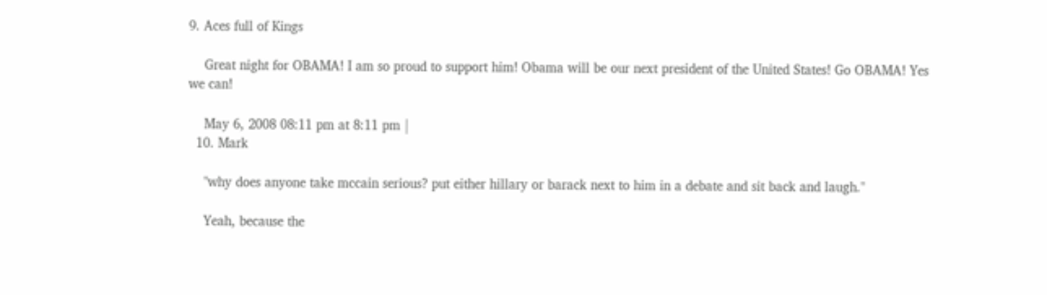9. Aces full of Kings

    Great night for OBAMA! I am so proud to support him! Obama will be our next president of the United States! Go OBAMA! Yes we can!

    May 6, 2008 08:11 pm at 8:11 pm |
  10. Mark

    "why does anyone take mccain serious? put either hillary or barack next to him in a debate and sit back and laugh."

    Yeah, because the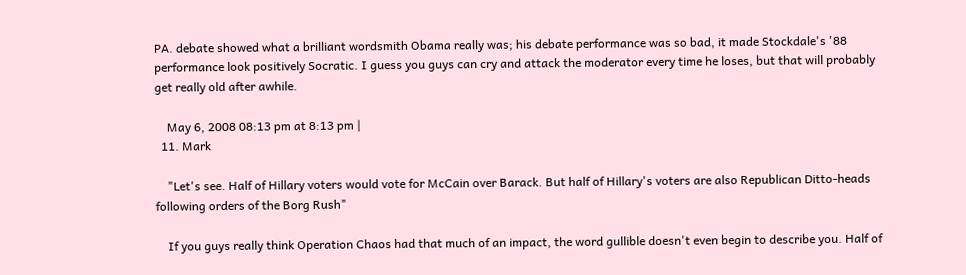PA. debate showed what a brilliant wordsmith Obama really was; his debate performance was so bad, it made Stockdale's '88 performance look positively Socratic. I guess you guys can cry and attack the moderator every time he loses, but that will probably get really old after awhile.

    May 6, 2008 08:13 pm at 8:13 pm |
  11. Mark

    "Let's see. Half of Hillary voters would vote for McCain over Barack. But half of Hillary's voters are also Republican Ditto-heads following orders of the Borg Rush"

    If you guys really think Operation Chaos had that much of an impact, the word gullible doesn't even begin to describe you. Half of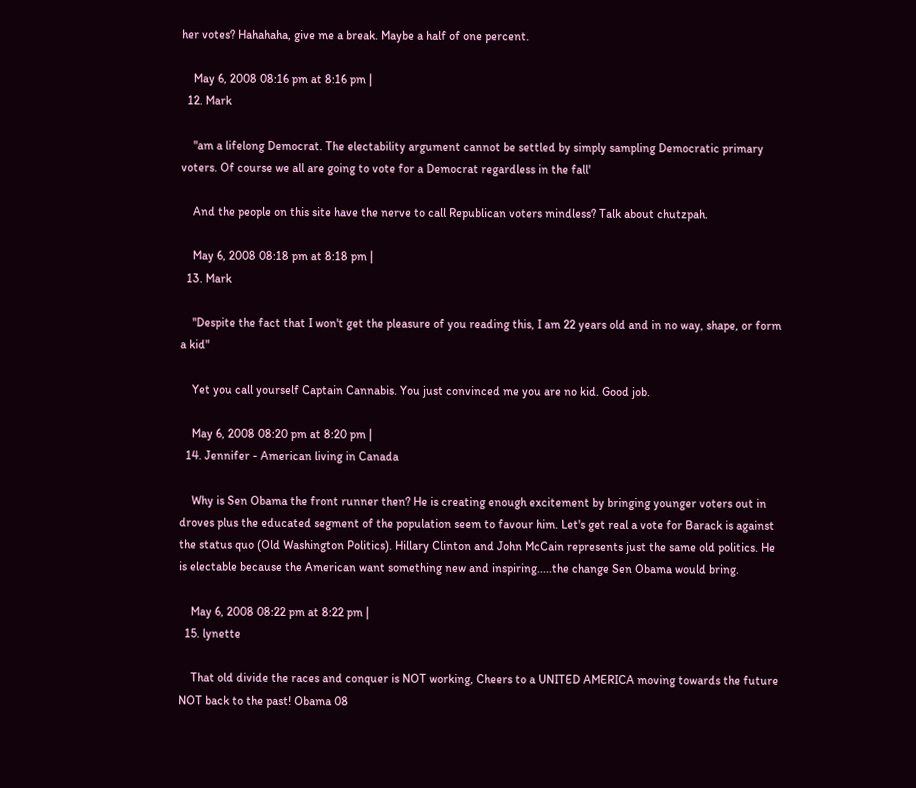her votes? Hahahaha, give me a break. Maybe a half of one percent.

    May 6, 2008 08:16 pm at 8:16 pm |
  12. Mark

    "am a lifelong Democrat. The electability argument cannot be settled by simply sampling Democratic primary voters. Of course we all are going to vote for a Democrat regardless in the fall'

    And the people on this site have the nerve to call Republican voters mindless? Talk about chutzpah.

    May 6, 2008 08:18 pm at 8:18 pm |
  13. Mark

    "Despite the fact that I won't get the pleasure of you reading this, I am 22 years old and in no way, shape, or form a kid"

    Yet you call yourself Captain Cannabis. You just convinced me you are no kid. Good job.

    May 6, 2008 08:20 pm at 8:20 pm |
  14. Jennifer - American living in Canada

    Why is Sen Obama the front runner then? He is creating enough excitement by bringing younger voters out in droves plus the educated segment of the population seem to favour him. Let's get real a vote for Barack is against the status quo (Old Washington Politics). Hillary Clinton and John McCain represents just the same old politics. He is electable because the American want something new and inspiring.....the change Sen Obama would bring.

    May 6, 2008 08:22 pm at 8:22 pm |
  15. lynette

    That old divide the races and conquer is NOT working, Cheers to a UNITED AMERICA moving towards the future NOT back to the past! Obama 08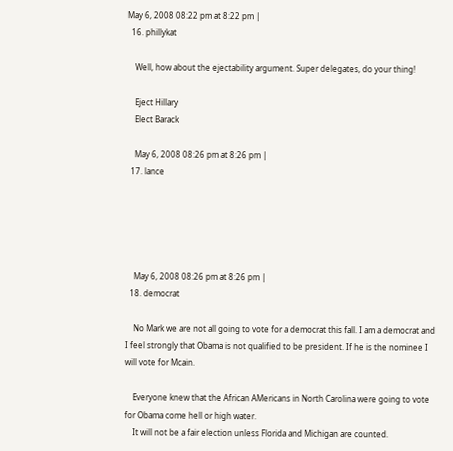May 6, 2008 08:22 pm at 8:22 pm |
  16. phillykat

    Well, how about the ejectability argument. Super delegates, do your thing!

    Eject Hillary
    Elect Barack

    May 6, 2008 08:26 pm at 8:26 pm |
  17. lance





    May 6, 2008 08:26 pm at 8:26 pm |
  18. democrat

    No Mark we are not all going to vote for a democrat this fall. I am a democrat and I feel strongly that Obama is not qualified to be president. If he is the nominee I will vote for Mcain.

    Everyone knew that the African AMericans in North Carolina were going to vote for Obama come hell or high water.
    It will not be a fair election unless Florida and Michigan are counted.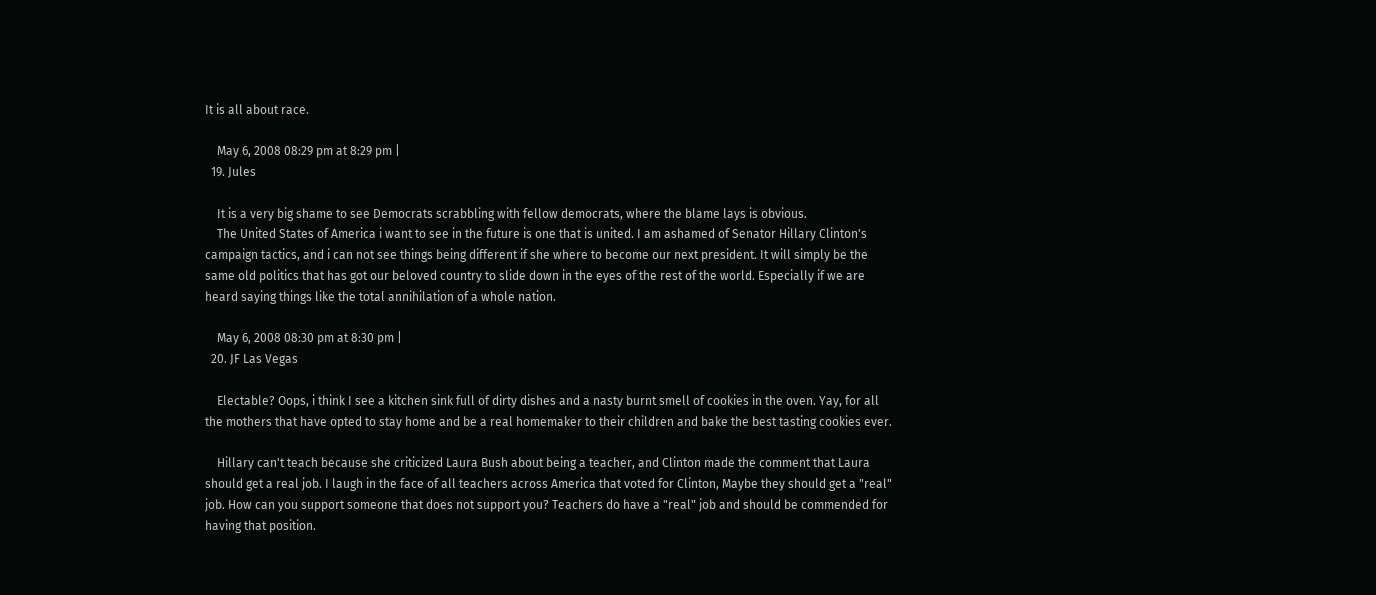It is all about race.

    May 6, 2008 08:29 pm at 8:29 pm |
  19. Jules

    It is a very big shame to see Democrats scrabbling with fellow democrats, where the blame lays is obvious.
    The United States of America i want to see in the future is one that is united. I am ashamed of Senator Hillary Clinton's campaign tactics, and i can not see things being different if she where to become our next president. It will simply be the same old politics that has got our beloved country to slide down in the eyes of the rest of the world. Especially if we are heard saying things like the total annihilation of a whole nation.

    May 6, 2008 08:30 pm at 8:30 pm |
  20. JF Las Vegas

    Electable? Oops, i think I see a kitchen sink full of dirty dishes and a nasty burnt smell of cookies in the oven. Yay, for all the mothers that have opted to stay home and be a real homemaker to their children and bake the best tasting cookies ever.

    Hillary can't teach because she criticized Laura Bush about being a teacher, and Clinton made the comment that Laura should get a real job. I laugh in the face of all teachers across America that voted for Clinton, Maybe they should get a "real" job. How can you support someone that does not support you? Teachers do have a "real" job and should be commended for having that position.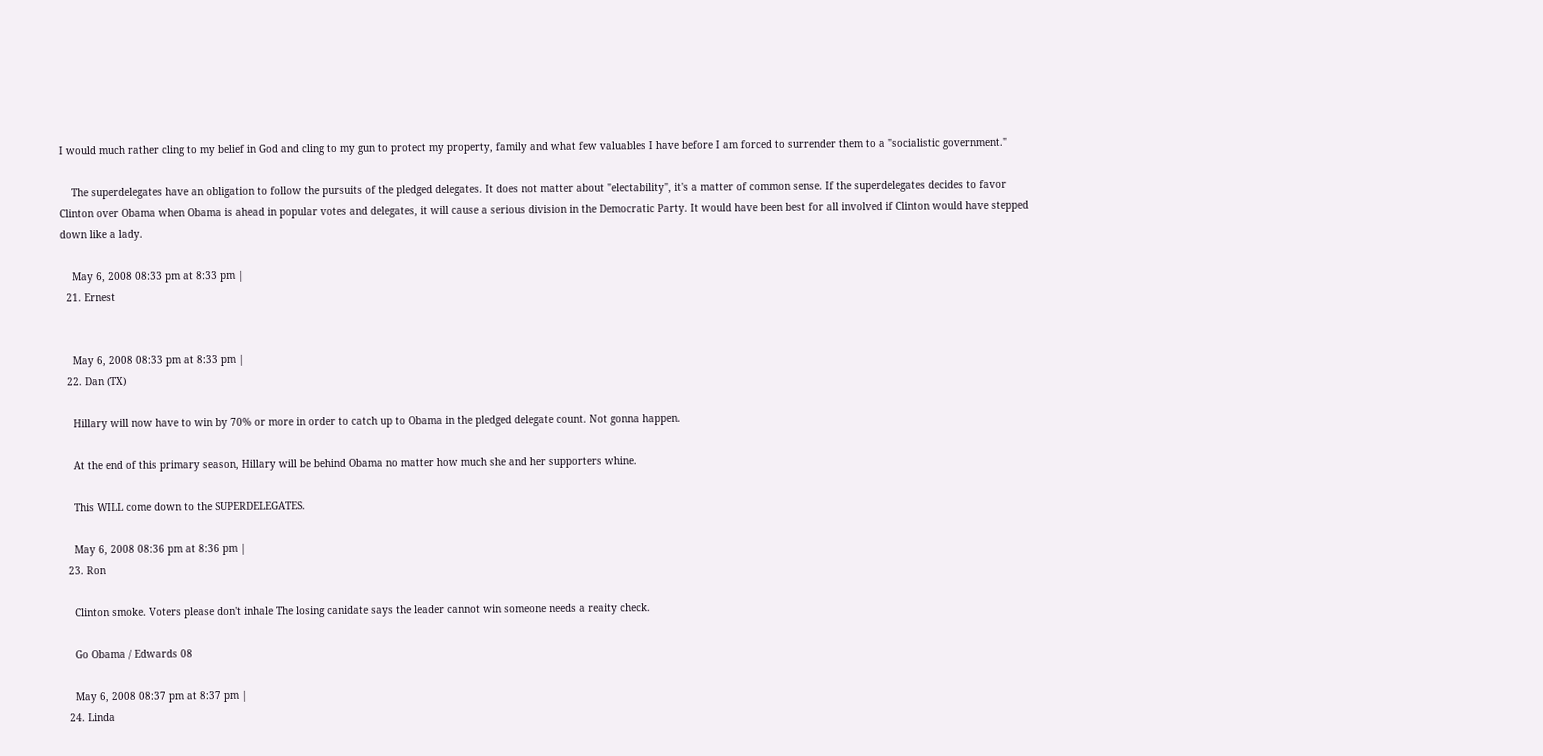I would much rather cling to my belief in God and cling to my gun to protect my property, family and what few valuables I have before I am forced to surrender them to a "socialistic government."

    The superdelegates have an obligation to follow the pursuits of the pledged delegates. It does not matter about "electability", it's a matter of common sense. If the superdelegates decides to favor Clinton over Obama when Obama is ahead in popular votes and delegates, it will cause a serious division in the Democratic Party. It would have been best for all involved if Clinton would have stepped down like a lady.

    May 6, 2008 08:33 pm at 8:33 pm |
  21. Ernest


    May 6, 2008 08:33 pm at 8:33 pm |
  22. Dan (TX)

    Hillary will now have to win by 70% or more in order to catch up to Obama in the pledged delegate count. Not gonna happen.

    At the end of this primary season, Hillary will be behind Obama no matter how much she and her supporters whine.

    This WILL come down to the SUPERDELEGATES.

    May 6, 2008 08:36 pm at 8:36 pm |
  23. Ron

    Clinton smoke. Voters please don't inhale The losing canidate says the leader cannot win someone needs a reaity check.

    Go Obama / Edwards 08

    May 6, 2008 08:37 pm at 8:37 pm |
  24. Linda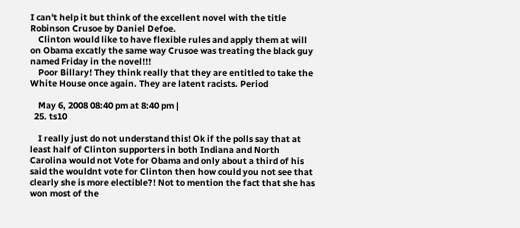I can't help it but think of the excellent novel with the title Robinson Crusoe by Daniel Defoe.
    Clinton would like to have flexible rules and apply them at will on Obama excatly the same way Crusoe was treating the black guy named Friday in the novel!!!
    Poor Billary! They think really that they are entitled to take the White House once again. They are latent racists. Period

    May 6, 2008 08:40 pm at 8:40 pm |
  25. ts10

    I really just do not understand this! Ok if the polls say that at least half of Clinton supporters in both Indiana and North Carolina would not Vote for Obama and only about a third of his said the wouldnt vote for Clinton then how could you not see that clearly she is more electible?! Not to mention the fact that she has won most of the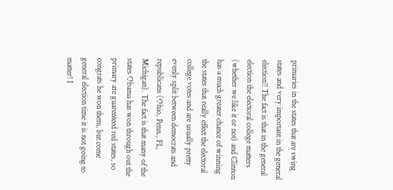primaries in the states that are swing states and very important in the general election!! The fact is that in the general election the electoral college matters (whether we like it or not) and Clinton has a much greater chance of winning the states that really effect the electoral college votes and are usually pretty evenly split between democrats and republicans (Ohio, Penn., FL, Michigan). The fact is that many of the states Obama has won through out the primary are guarenteed red states, so congrats he won them, but come general election time it is not going to matter! I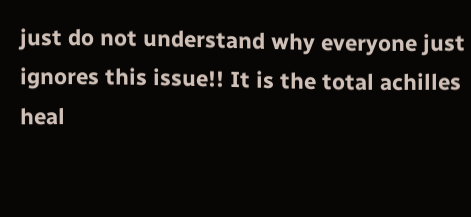just do not understand why everyone just ignores this issue!! It is the total achilles heal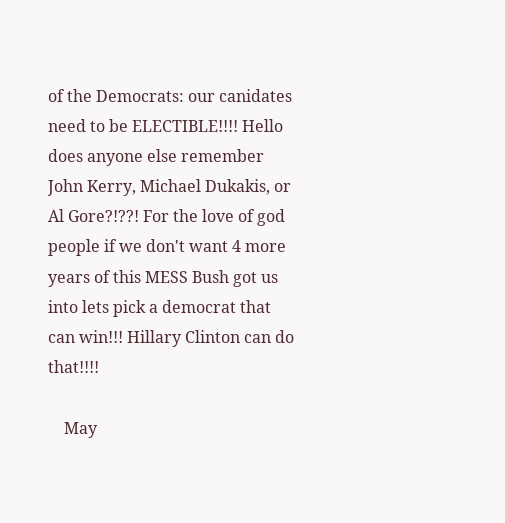of the Democrats: our canidates need to be ELECTIBLE!!!! Hello does anyone else remember John Kerry, Michael Dukakis, or Al Gore?!??! For the love of god people if we don't want 4 more years of this MESS Bush got us into lets pick a democrat that can win!!! Hillary Clinton can do that!!!!

    May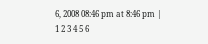6, 2008 08:46 pm at 8:46 pm |
1 2 3 4 5 6